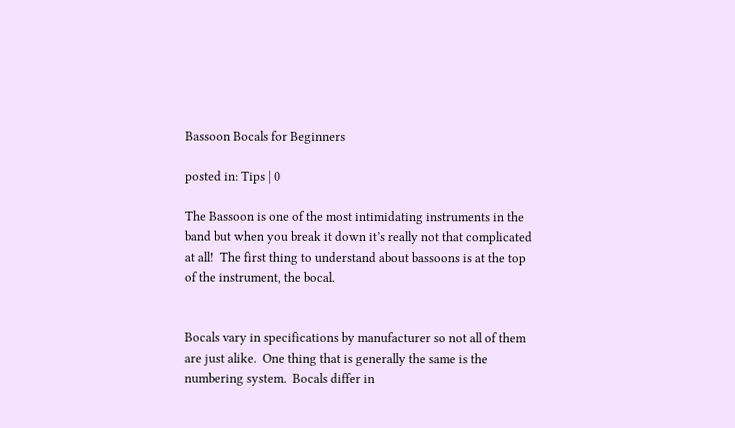Bassoon Bocals for Beginners

posted in: Tips | 0

The Bassoon is one of the most intimidating instruments in the band but when you break it down it’s really not that complicated at all!  The first thing to understand about bassoons is at the top of the instrument, the bocal.


Bocals vary in specifications by manufacturer so not all of them are just alike.  One thing that is generally the same is the numbering system.  Bocals differ in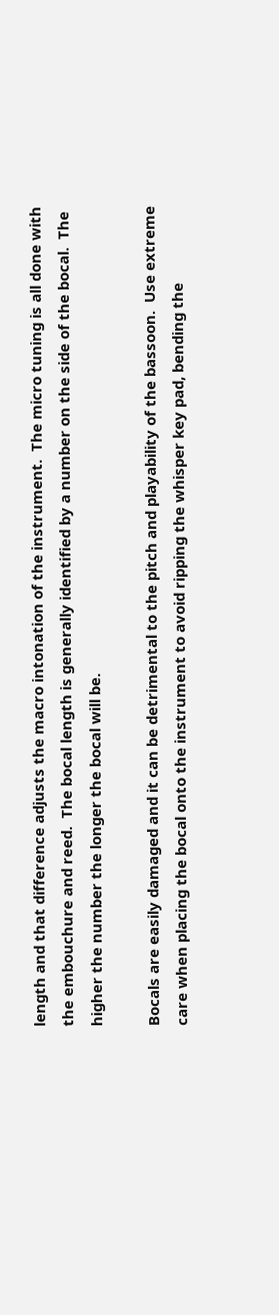length and that difference adjusts the macro intonation of the instrument.  The micro tuning is all done with the embouchure and reed.  The bocal length is generally identified by a number on the side of the bocal.  The higher the number the longer the bocal will be.

Bocals are easily damaged and it can be detrimental to the pitch and playability of the bassoon.  Use extreme care when placing the bocal onto the instrument to avoid ripping the whisper key pad, bending the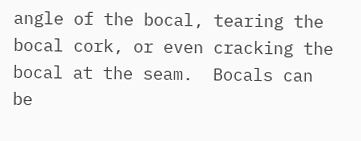angle of the bocal, tearing the bocal cork, or even cracking the bocal at the seam.  Bocals can be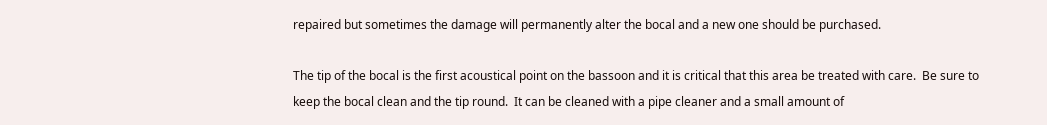repaired but sometimes the damage will permanently alter the bocal and a new one should be purchased.

The tip of the bocal is the first acoustical point on the bassoon and it is critical that this area be treated with care.  Be sure to keep the bocal clean and the tip round.  It can be cleaned with a pipe cleaner and a small amount of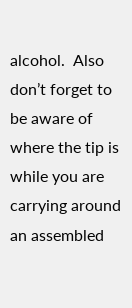alcohol.  Also don’t forget to be aware of where the tip is while you are carrying around an assembled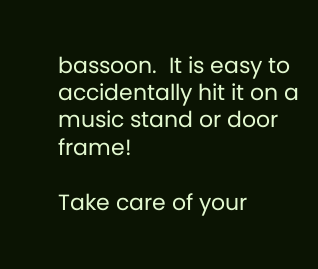bassoon.  It is easy to accidentally hit it on a music stand or door frame!

Take care of your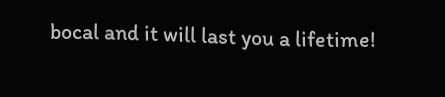bocal and it will last you a lifetime!